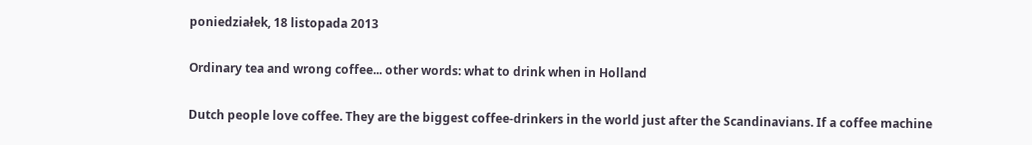poniedziałek, 18 listopada 2013

Ordinary tea and wrong coffee... other words: what to drink when in Holland

Dutch people love coffee. They are the biggest coffee-drinkers in the world just after the Scandinavians. If a coffee machine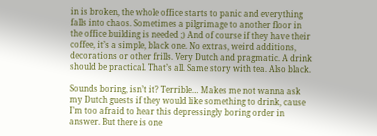in is broken, the whole office starts to panic and everything falls into chaos. Sometimes a pilgrimage to another floor in the office building is needed ;) And of course if they have their coffee, it’s a simple, black one. No extras, weird additions, decorations or other frills. Very Dutch and pragmatic. A drink should be practical. That’s all. Same story with tea. Also black.

Sounds boring, isn’t it? Terrible… Makes me not wanna ask my Dutch guests if they would like something to drink, cause I’m too afraid to hear this depressingly boring order in answer. But there is one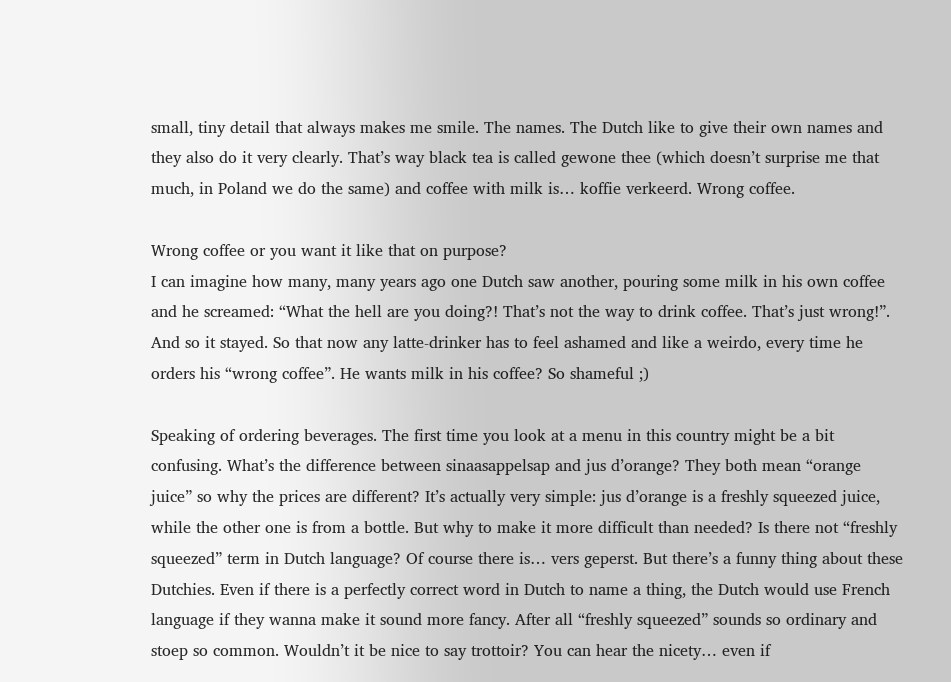small, tiny detail that always makes me smile. The names. The Dutch like to give their own names and they also do it very clearly. That’s way black tea is called gewone thee (which doesn’t surprise me that much, in Poland we do the same) and coffee with milk is… koffie verkeerd. Wrong coffee.

Wrong coffee or you want it like that on purpose?
I can imagine how many, many years ago one Dutch saw another, pouring some milk in his own coffee and he screamed: “What the hell are you doing?! That’s not the way to drink coffee. That’s just wrong!”. And so it stayed. So that now any latte-drinker has to feel ashamed and like a weirdo, every time he orders his “wrong coffee”. He wants milk in his coffee? So shameful ;)

Speaking of ordering beverages. The first time you look at a menu in this country might be a bit confusing. What’s the difference between sinaasappelsap and jus d’orange? They both mean “orange juice” so why the prices are different? It’s actually very simple: jus d’orange is a freshly squeezed juice, while the other one is from a bottle. But why to make it more difficult than needed? Is there not “freshly squeezed” term in Dutch language? Of course there is… vers geperst. But there’s a funny thing about these Dutchies. Even if there is a perfectly correct word in Dutch to name a thing, the Dutch would use French language if they wanna make it sound more fancy. After all “freshly squeezed” sounds so ordinary and stoep so common. Wouldn’t it be nice to say trottoir? You can hear the nicety… even if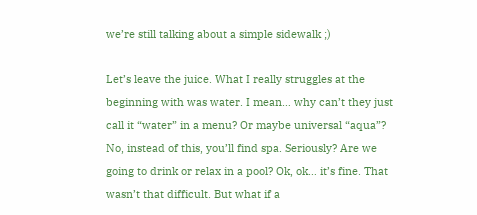we’re still talking about a simple sidewalk ;)

Let’s leave the juice. What I really struggles at the beginning with was water. I mean… why can’t they just call it “water” in a menu? Or maybe universal “aqua”? No, instead of this, you’ll find spa. Seriously? Are we going to drink or relax in a pool? Ok, ok… it’s fine. That wasn’t that difficult. But what if a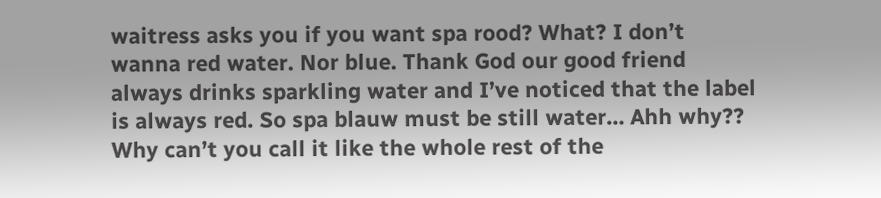waitress asks you if you want spa rood? What? I don’t wanna red water. Nor blue. Thank God our good friend always drinks sparkling water and I’ve noticed that the label is always red. So spa blauw must be still water… Ahh why?? Why can’t you call it like the whole rest of the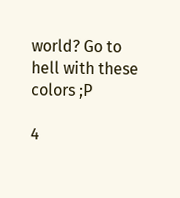world? Go to hell with these colors ;P

4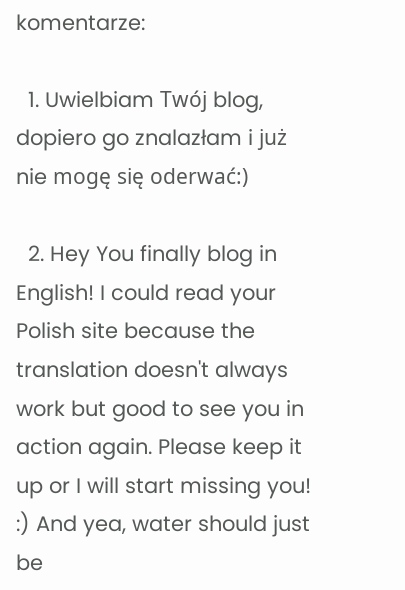komentarze:

  1. Uwielbiam Twój blog, dopiero go znalazłam i już nie mogę się oderwać:)

  2. Hey You finally blog in English! I could read your Polish site because the translation doesn't always work but good to see you in action again. Please keep it up or I will start missing you! :) And yea, water should just be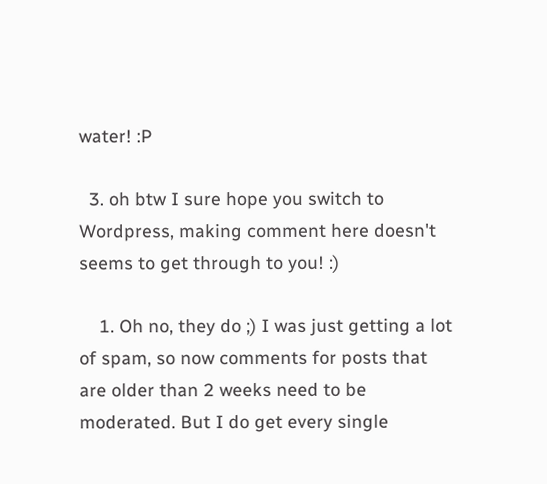water! :P

  3. oh btw I sure hope you switch to Wordpress, making comment here doesn't seems to get through to you! :)

    1. Oh no, they do ;) I was just getting a lot of spam, so now comments for posts that are older than 2 weeks need to be moderated. But I do get every single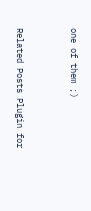one of them ;)


Related Posts Plugin for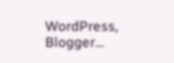WordPress, Blogger...